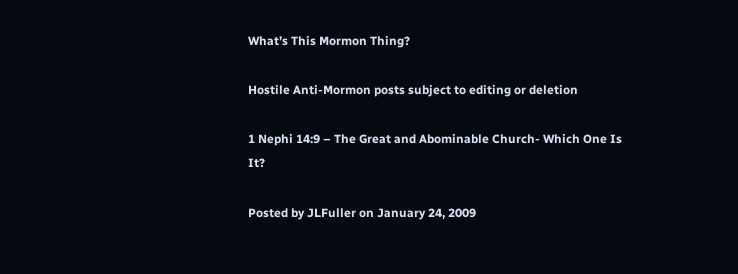What’s This Mormon Thing?

Hostile Anti-Mormon posts subject to editing or deletion

1 Nephi 14:9 – The Great and Abominable Church- Which One Is It?

Posted by JLFuller on January 24, 2009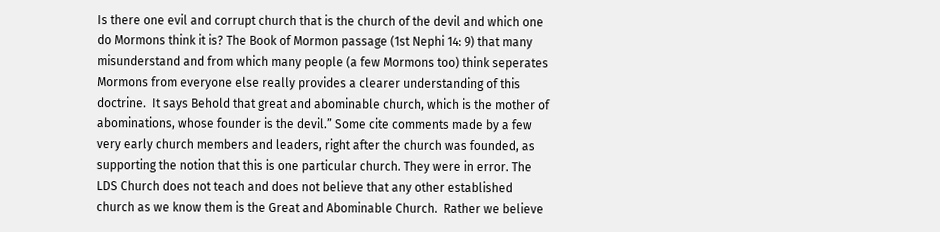Is there one evil and corrupt church that is the church of the devil and which one do Mormons think it is? The Book of Mormon passage (1st Nephi 14: 9) that many misunderstand and from which many people (a few Mormons too) think seperates Mormons from everyone else really provides a clearer understanding of this doctrine.  It says Behold that great and abominable church, which is the mother of abominations, whose founder is the devil.” Some cite comments made by a few very early church members and leaders, right after the church was founded, as supporting the notion that this is one particular church. They were in error. The LDS Church does not teach and does not believe that any other established church as we know them is the Great and Abominable Church.  Rather we believe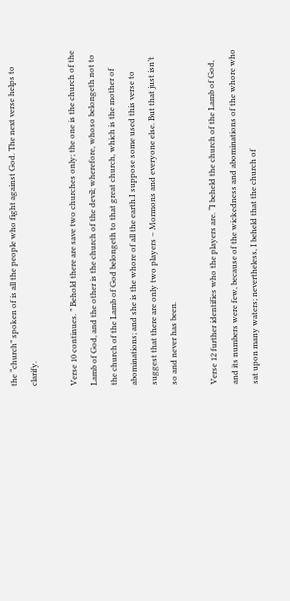the “church” spoken of is all the people who fight against God. The next verse helps to clarify.

Verse 10 continues. ” Behold there are save two churches only; the one is the church of the Lamb of God, and the other is the church of the devil; wherefore, whoso belongeth not to the church of the Lamb of God belongeth to that great church, which is the mother of abominations; and she is the whore of all the earth.I suppose some used this verse to suggest that there are only two players – Mormons and everyone else. But that just isn’t so and never has been.

Verse 12 further identifies who the players are. “I beheld the church of the Lamb of God, and its numbers were few, because of the wickedness and abominations of the whore who sat upon many waters; nevertheless, I beheld that the church of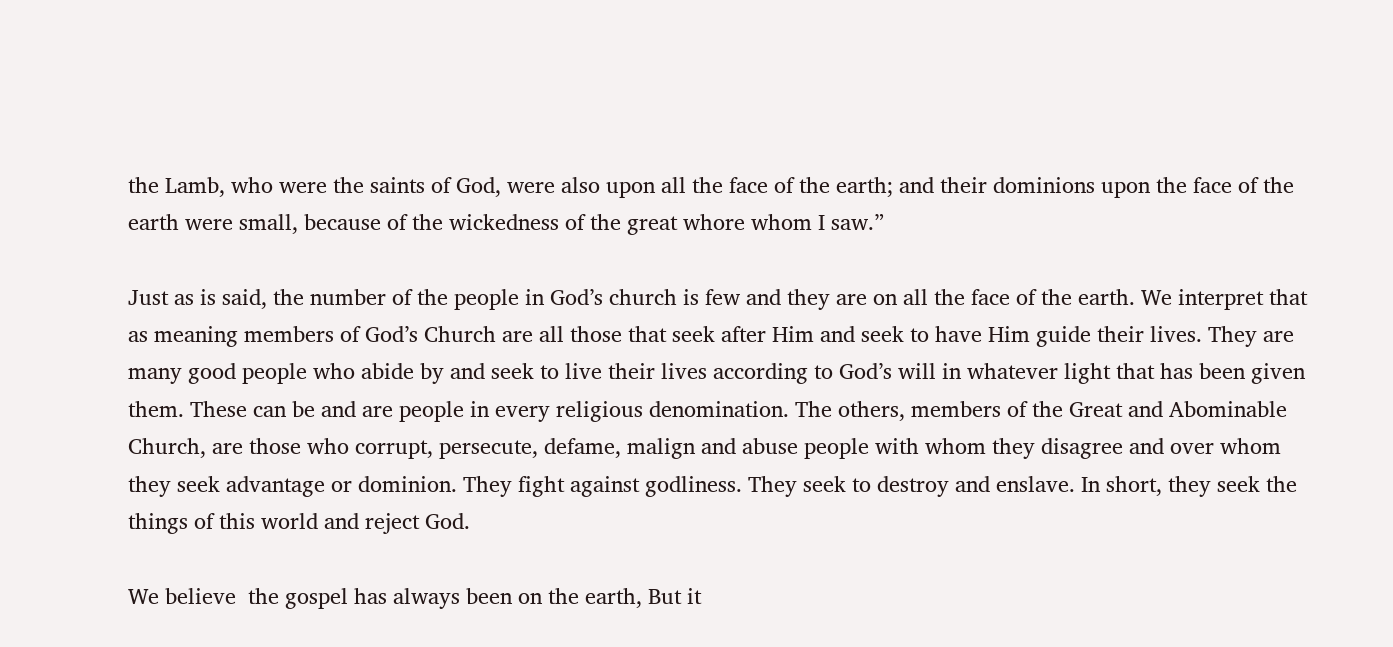the Lamb, who were the saints of God, were also upon all the face of the earth; and their dominions upon the face of the earth were small, because of the wickedness of the great whore whom I saw.”

Just as is said, the number of the people in God’s church is few and they are on all the face of the earth. We interpret that as meaning members of God’s Church are all those that seek after Him and seek to have Him guide their lives. They are many good people who abide by and seek to live their lives according to God’s will in whatever light that has been given them. These can be and are people in every religious denomination. The others, members of the Great and Abominable Church, are those who corrupt, persecute, defame, malign and abuse people with whom they disagree and over whom they seek advantage or dominion. They fight against godliness. They seek to destroy and enslave. In short, they seek the things of this world and reject God.

We believe  the gospel has always been on the earth, But it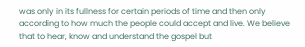was only in its fullness for certain periods of time and then only according to how much the people could accept and live. We believe that to hear, know and understand the gospel but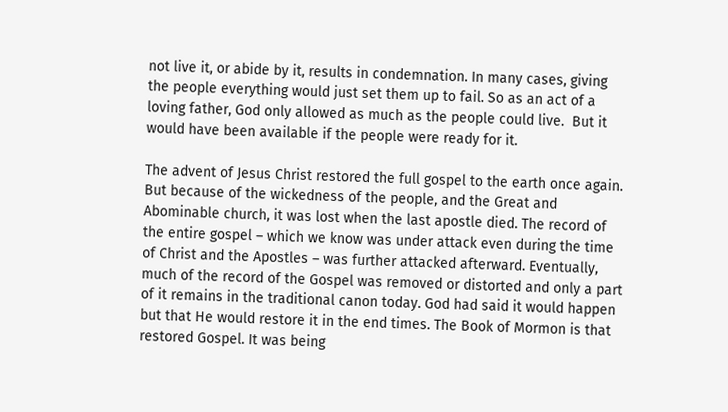not live it, or abide by it, results in condemnation. In many cases, giving the people everything would just set them up to fail. So as an act of a loving father, God only allowed as much as the people could live.  But it would have been available if the people were ready for it.

The advent of Jesus Christ restored the full gospel to the earth once again. But because of the wickedness of the people, and the Great and Abominable church, it was lost when the last apostle died. The record of the entire gospel – which we know was under attack even during the time of Christ and the Apostles – was further attacked afterward. Eventually, much of the record of the Gospel was removed or distorted and only a part of it remains in the traditional canon today. God had said it would happen but that He would restore it in the end times. The Book of Mormon is that restored Gospel. It was being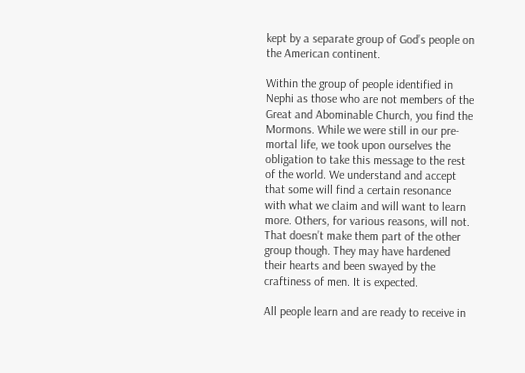kept by a separate group of God’s people on the American continent.

Within the group of people identified in Nephi as those who are not members of the Great and Abominable Church, you find the Mormons. While we were still in our pre-mortal life, we took upon ourselves the obligation to take this message to the rest of the world. We understand and accept that some will find a certain resonance with what we claim and will want to learn more. Others, for various reasons, will not.  That doesn’t make them part of the other group though. They may have hardened their hearts and been swayed by the craftiness of men. It is expected.

All people learn and are ready to receive in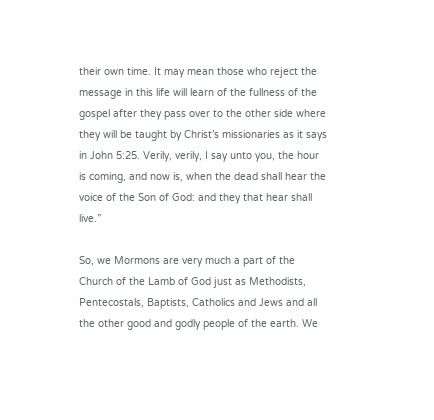their own time. It may mean those who reject the message in this life will learn of the fullness of the gospel after they pass over to the other side where they will be taught by Christ’s missionaries as it says in John 5:25. Verily, verily, I say unto you, the hour is coming, and now is, when the dead shall hear the voice of the Son of God: and they that hear shall live.”

So, we Mormons are very much a part of the Church of the Lamb of God just as Methodists, Pentecostals, Baptists, Catholics and Jews and all the other good and godly people of the earth. We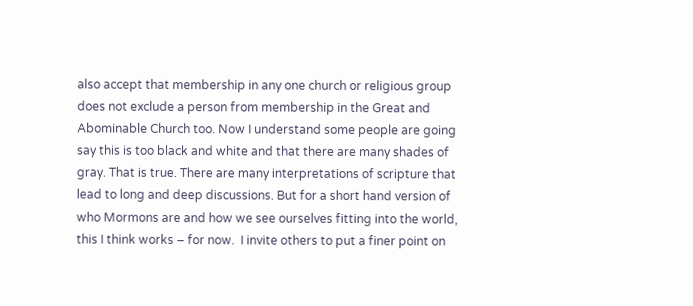also accept that membership in any one church or religious group does not exclude a person from membership in the Great and Abominable Church too. Now I understand some people are going say this is too black and white and that there are many shades of gray. That is true. There are many interpretations of scripture that lead to long and deep discussions. But for a short hand version of who Mormons are and how we see ourselves fitting into the world, this I think works – for now.  I invite others to put a finer point on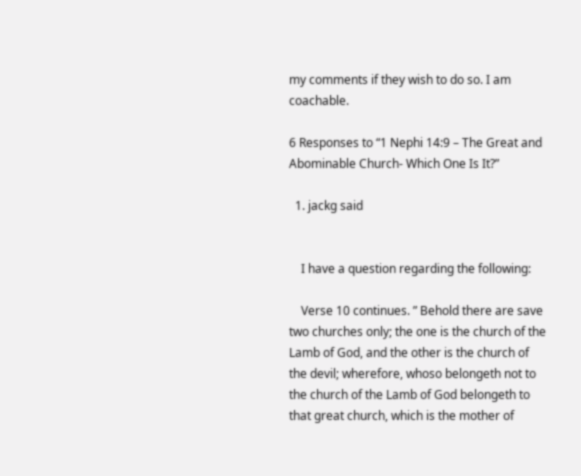my comments if they wish to do so. I am coachable.

6 Responses to “1 Nephi 14:9 – The Great and Abominable Church- Which One Is It?”

  1. jackg said


    I have a question regarding the following:

    Verse 10 continues. ” Behold there are save two churches only; the one is the church of the Lamb of God, and the other is the church of the devil; wherefore, whoso belongeth not to the church of the Lamb of God belongeth to that great church, which is the mother of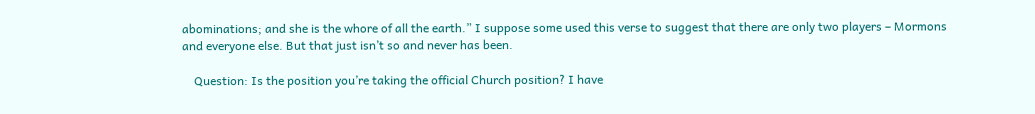abominations; and she is the whore of all the earth.” I suppose some used this verse to suggest that there are only two players – Mormons and everyone else. But that just isn’t so and never has been.

    Question: Is the position you’re taking the official Church position? I have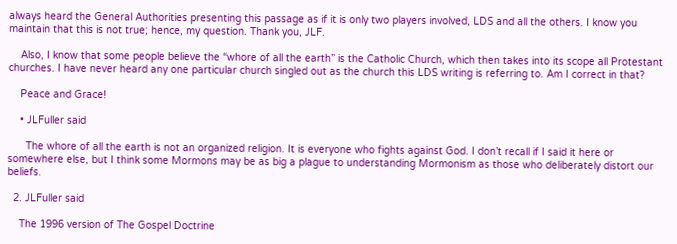always heard the General Authorities presenting this passage as if it is only two players involved, LDS and all the others. I know you maintain that this is not true; hence, my question. Thank you, JLF.

    Also, I know that some people believe the “whore of all the earth” is the Catholic Church, which then takes into its scope all Protestant churches. I have never heard any one particular church singled out as the church this LDS writing is referring to. Am I correct in that?

    Peace and Grace!

    • JLFuller said

      The whore of all the earth is not an organized religion. It is everyone who fights against God. I don’t recall if I said it here or somewhere else, but I think some Mormons may be as big a plague to understanding Mormonism as those who deliberately distort our beliefs.

  2. JLFuller said

    The 1996 version of The Gospel Doctrine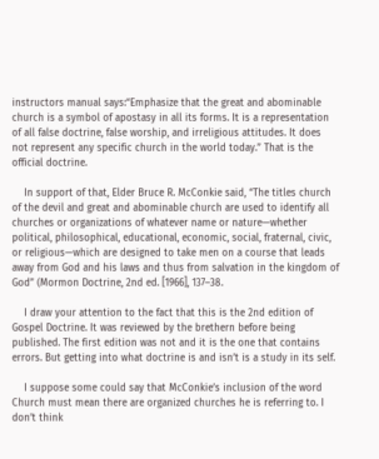instructors manual says:“Emphasize that the great and abominable church is a symbol of apostasy in all its forms. It is a representation of all false doctrine, false worship, and irreligious attitudes. It does not represent any specific church in the world today.” That is the official doctrine.

    In support of that, Elder Bruce R. McConkie said, “The titles church of the devil and great and abominable church are used to identify all churches or organizations of whatever name or nature—whether political, philosophical, educational, economic, social, fraternal, civic, or religious—which are designed to take men on a course that leads away from God and his laws and thus from salvation in the kingdom of God” (Mormon Doctrine, 2nd ed. [1966], 137–38.

    I draw your attention to the fact that this is the 2nd edition of Gospel Doctrine. It was reviewed by the brethern before being published. The first edition was not and it is the one that contains errors. But getting into what doctrine is and isn’t is a study in its self.

    I suppose some could say that McConkie’s inclusion of the word Church must mean there are organized churches he is referring to. I don’t think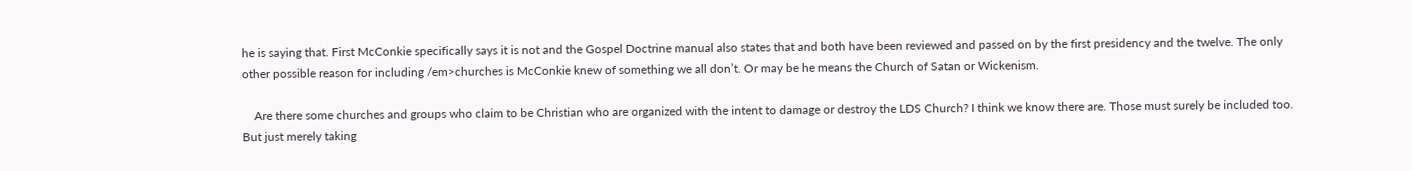he is saying that. First McConkie specifically says it is not and the Gospel Doctrine manual also states that and both have been reviewed and passed on by the first presidency and the twelve. The only other possible reason for including /em>churches is McConkie knew of something we all don’t. Or may be he means the Church of Satan or Wickenism.

    Are there some churches and groups who claim to be Christian who are organized with the intent to damage or destroy the LDS Church? I think we know there are. Those must surely be included too. But just merely taking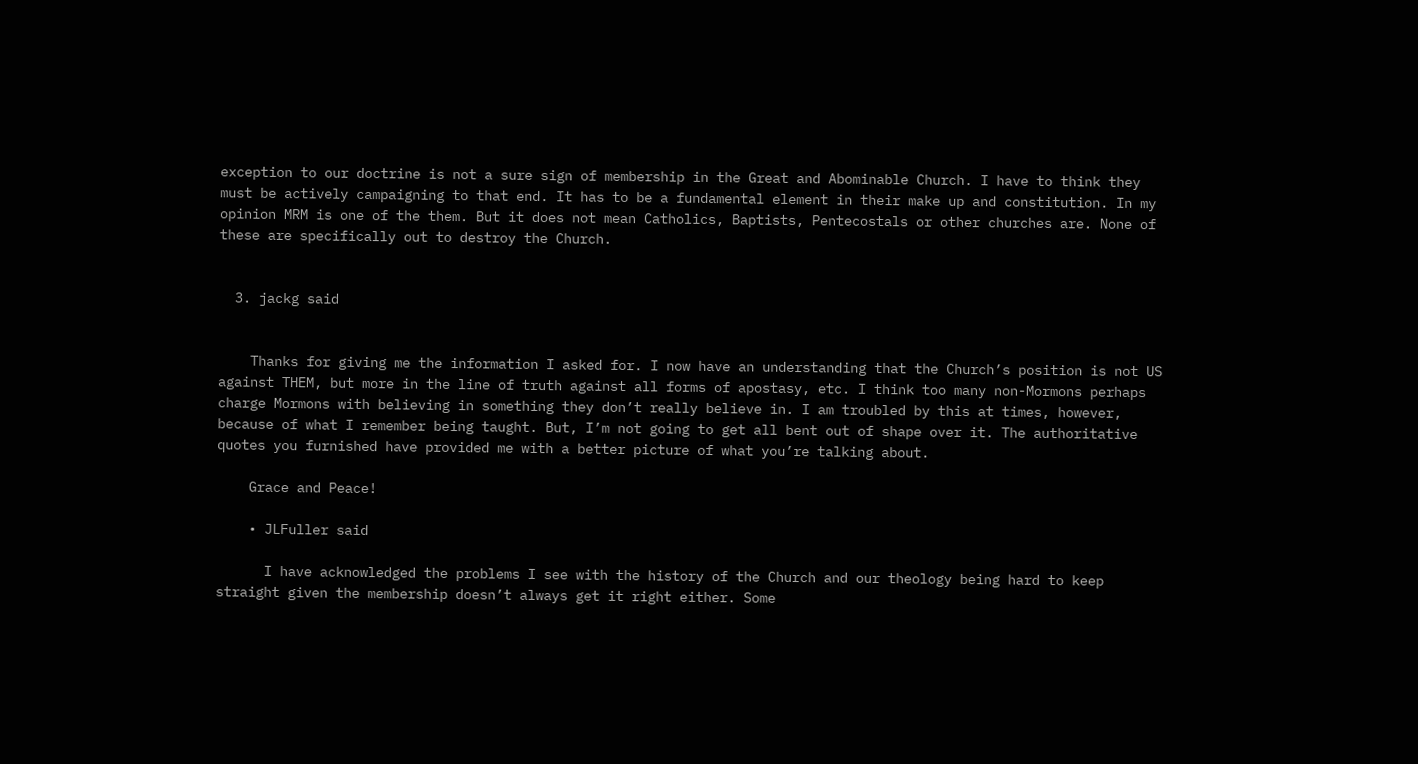exception to our doctrine is not a sure sign of membership in the Great and Abominable Church. I have to think they must be actively campaigning to that end. It has to be a fundamental element in their make up and constitution. In my opinion MRM is one of the them. But it does not mean Catholics, Baptists, Pentecostals or other churches are. None of these are specifically out to destroy the Church.


  3. jackg said


    Thanks for giving me the information I asked for. I now have an understanding that the Church’s position is not US against THEM, but more in the line of truth against all forms of apostasy, etc. I think too many non-Mormons perhaps charge Mormons with believing in something they don’t really believe in. I am troubled by this at times, however, because of what I remember being taught. But, I’m not going to get all bent out of shape over it. The authoritative quotes you furnished have provided me with a better picture of what you’re talking about.

    Grace and Peace!

    • JLFuller said

      I have acknowledged the problems I see with the history of the Church and our theology being hard to keep straight given the membership doesn’t always get it right either. Some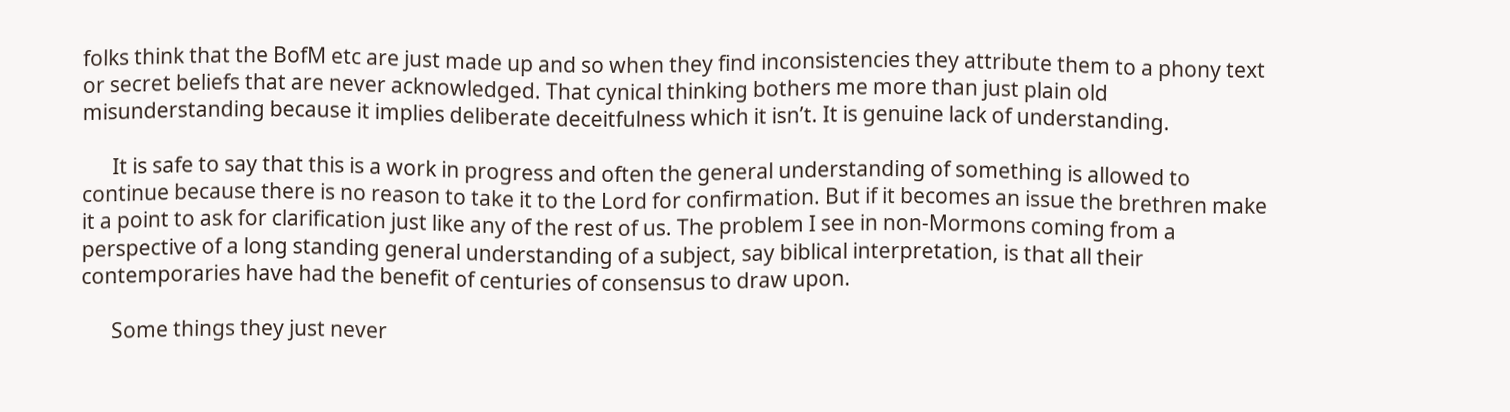folks think that the BofM etc are just made up and so when they find inconsistencies they attribute them to a phony text or secret beliefs that are never acknowledged. That cynical thinking bothers me more than just plain old misunderstanding because it implies deliberate deceitfulness which it isn’t. It is genuine lack of understanding.

      It is safe to say that this is a work in progress and often the general understanding of something is allowed to continue because there is no reason to take it to the Lord for confirmation. But if it becomes an issue the brethren make it a point to ask for clarification just like any of the rest of us. The problem I see in non-Mormons coming from a perspective of a long standing general understanding of a subject, say biblical interpretation, is that all their contemporaries have had the benefit of centuries of consensus to draw upon.

      Some things they just never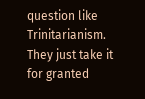question like Trinitarianism. They just take it for granted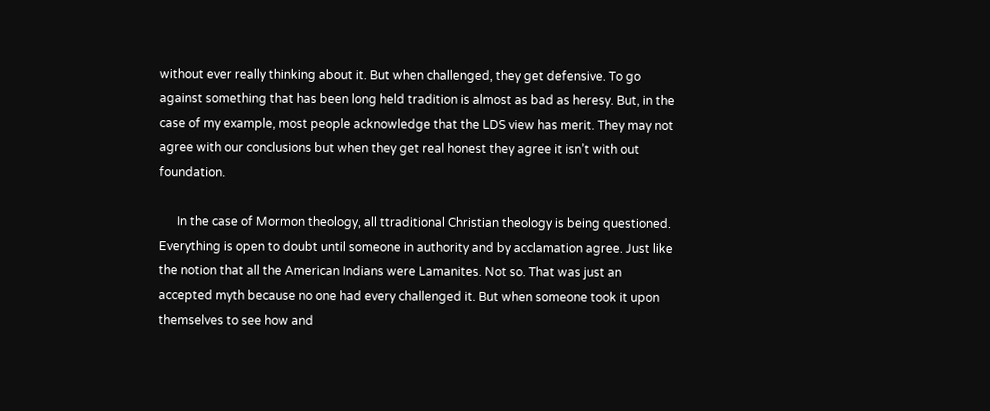without ever really thinking about it. But when challenged, they get defensive. To go against something that has been long held tradition is almost as bad as heresy. But, in the case of my example, most people acknowledge that the LDS view has merit. They may not agree with our conclusions but when they get real honest they agree it isn’t with out foundation.

      In the case of Mormon theology, all ttraditional Christian theology is being questioned. Everything is open to doubt until someone in authority and by acclamation agree. Just like the notion that all the American Indians were Lamanites. Not so. That was just an accepted myth because no one had every challenged it. But when someone took it upon themselves to see how and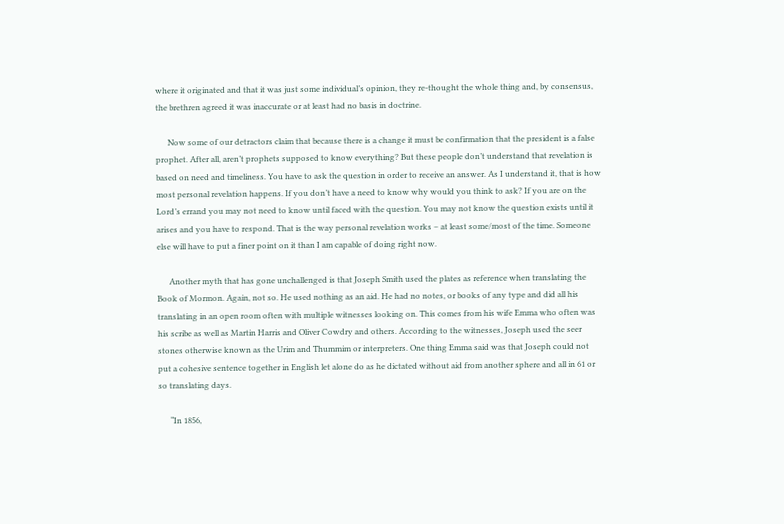where it originated and that it was just some individual’s opinion, they re-thought the whole thing and, by consensus, the brethren agreed it was inaccurate or at least had no basis in doctrine.

      Now some of our detractors claim that because there is a change it must be confirmation that the president is a false prophet. After all, aren’t prophets supposed to know everything? But these people don’t understand that revelation is based on need and timeliness. You have to ask the question in order to receive an answer. As I understand it, that is how most personal revelation happens. If you don’t have a need to know why would you think to ask? If you are on the Lord’s errand you may not need to know until faced with the question. You may not know the question exists until it arises and you have to respond. That is the way personal revelation works – at least some/most of the time. Someone else will have to put a finer point on it than I am capable of doing right now.

      Another myth that has gone unchallenged is that Joseph Smith used the plates as reference when translating the Book of Mormon. Again, not so. He used nothing as an aid. He had no notes, or books of any type and did all his translating in an open room often with multiple witnesses looking on. This comes from his wife Emma who often was his scribe as well as Martin Harris and Oliver Cowdry and others. According to the witnesses, Joseph used the seer stones otherwise known as the Urim and Thummim or interpreters. One thing Emma said was that Joseph could not put a cohesive sentence together in English let alone do as he dictated without aid from another sphere and all in 61 or so translating days.

      “In 1856,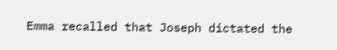Emma recalled that Joseph dictated the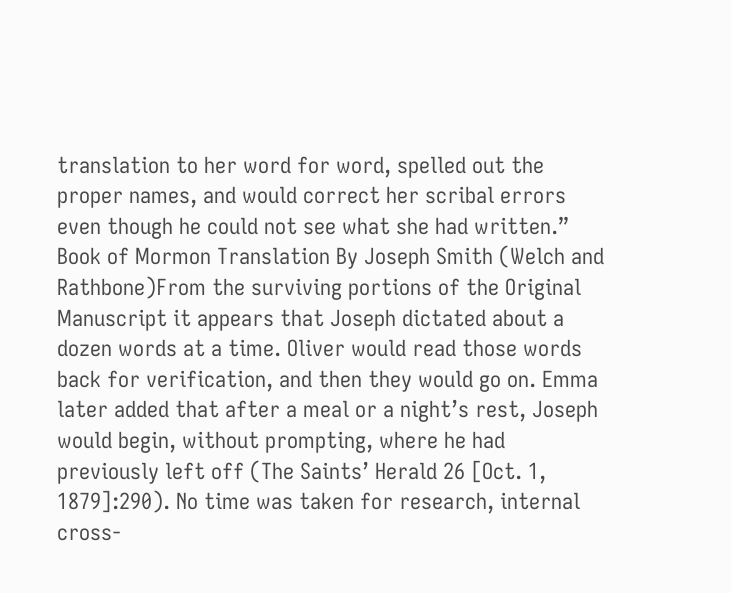translation to her word for word, spelled out the proper names, and would correct her scribal errors even though he could not see what she had written.” Book of Mormon Translation By Joseph Smith (Welch and Rathbone)From the surviving portions of the Original Manuscript it appears that Joseph dictated about a dozen words at a time. Oliver would read those words back for verification, and then they would go on. Emma later added that after a meal or a night’s rest, Joseph would begin, without prompting, where he had previously left off (The Saints’ Herald 26 [Oct. 1, 1879]:290). No time was taken for research, internal cross-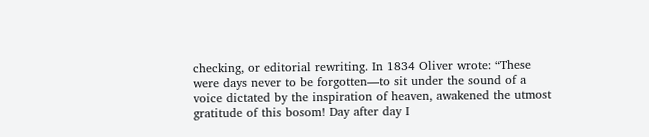checking, or editorial rewriting. In 1834 Oliver wrote: “These were days never to be forgotten—to sit under the sound of a voice dictated by the inspiration of heaven, awakened the utmost gratitude of this bosom! Day after day I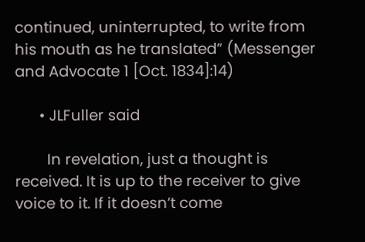continued, uninterrupted, to write from his mouth as he translated” (Messenger and Advocate 1 [Oct. 1834]:14)

      • JLFuller said

        In revelation, just a thought is received. It is up to the receiver to give voice to it. If it doesn’t come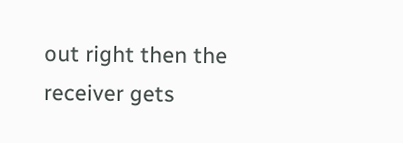out right then the receiver gets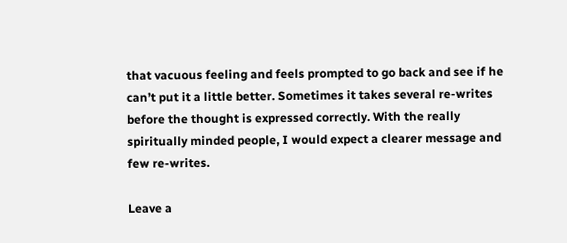that vacuous feeling and feels prompted to go back and see if he can’t put it a little better. Sometimes it takes several re-writes before the thought is expressed correctly. With the really spiritually minded people, I would expect a clearer message and few re-writes.

Leave a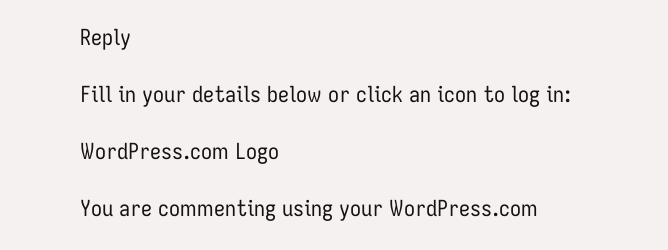Reply

Fill in your details below or click an icon to log in:

WordPress.com Logo

You are commenting using your WordPress.com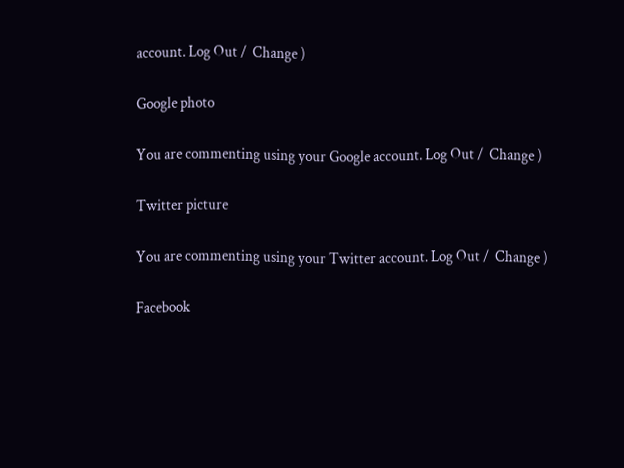account. Log Out /  Change )

Google photo

You are commenting using your Google account. Log Out /  Change )

Twitter picture

You are commenting using your Twitter account. Log Out /  Change )

Facebook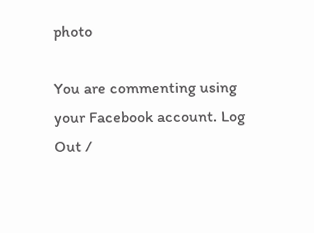photo

You are commenting using your Facebook account. Log Out /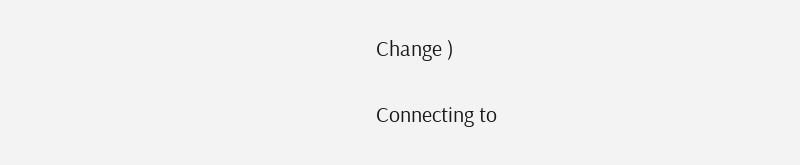Change )

Connecting to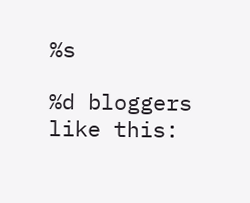%s

%d bloggers like this: